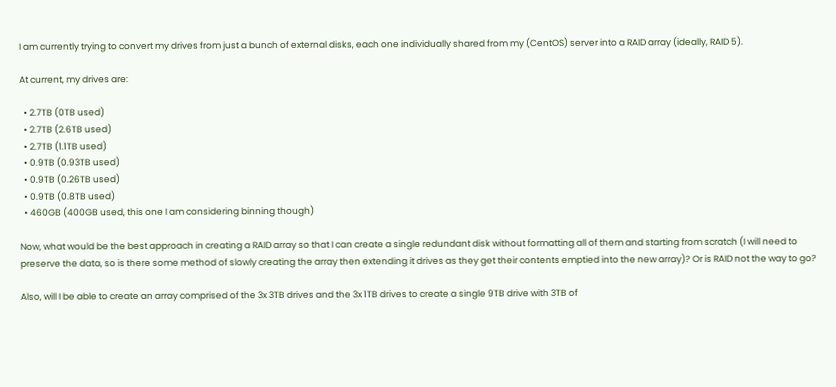I am currently trying to convert my drives from just a bunch of external disks, each one individually shared from my (CentOS) server into a RAID array (ideally, RAID 5).

At current, my drives are:

  • 2.7TB (0TB used)
  • 2.7TB (2.6TB used)
  • 2.7TB (1.1TB used)
  • 0.9TB (0.93TB used)
  • 0.9TB (0.26TB used)
  • 0.9TB (0.8TB used)
  • 460GB (400GB used, this one I am considering binning though)

Now, what would be the best approach in creating a RAID array so that I can create a single redundant disk without formatting all of them and starting from scratch (I will need to preserve the data, so is there some method of slowly creating the array then extending it drives as they get their contents emptied into the new array)? Or is RAID not the way to go?

Also, will I be able to create an array comprised of the 3x 3TB drives and the 3x 1TB drives to create a single 9TB drive with 3TB of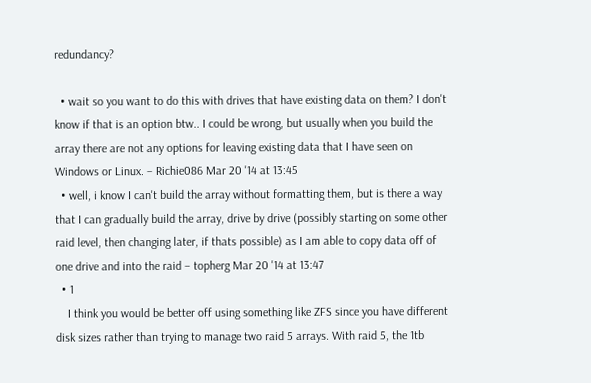redundancy?

  • wait so you want to do this with drives that have existing data on them? I don't know if that is an option btw.. I could be wrong, but usually when you build the array there are not any options for leaving existing data that I have seen on Windows or Linux. – Richie086 Mar 20 '14 at 13:45
  • well, i know I can't build the array without formatting them, but is there a way that I can gradually build the array, drive by drive (possibly starting on some other raid level, then changing later, if thats possible) as I am able to copy data off of one drive and into the raid – topherg Mar 20 '14 at 13:47
  • 1
    I think you would be better off using something like ZFS since you have different disk sizes rather than trying to manage two raid 5 arrays. With raid 5, the 1tb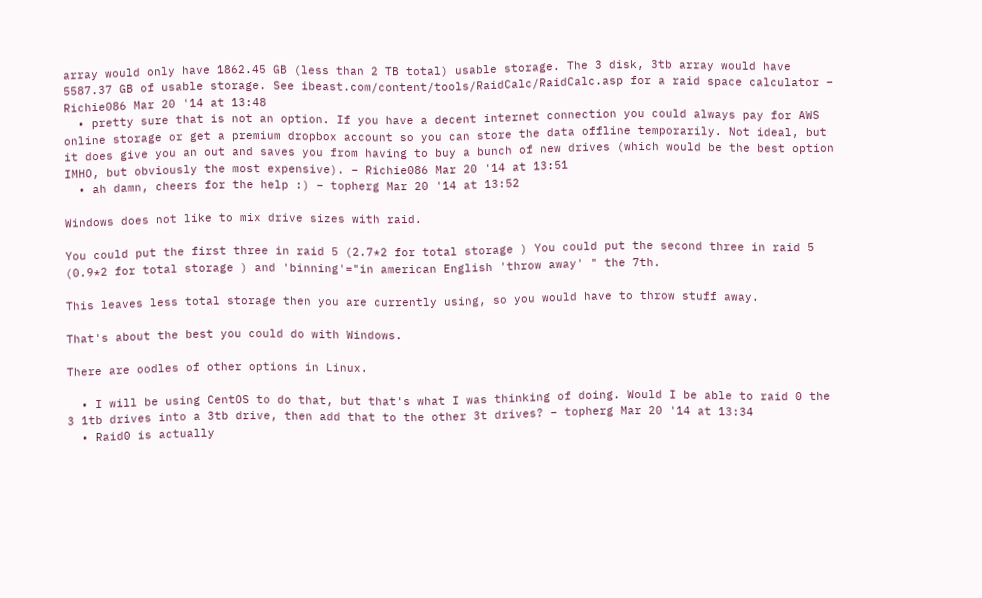array would only have 1862.45 GB (less than 2 TB total) usable storage. The 3 disk, 3tb array would have 5587.37 GB of usable storage. See ibeast.com/content/tools/RaidCalc/RaidCalc.asp for a raid space calculator – Richie086 Mar 20 '14 at 13:48
  • pretty sure that is not an option. If you have a decent internet connection you could always pay for AWS online storage or get a premium dropbox account so you can store the data offline temporarily. Not ideal, but it does give you an out and saves you from having to buy a bunch of new drives (which would be the best option IMHO, but obviously the most expensive). – Richie086 Mar 20 '14 at 13:51
  • ah damn, cheers for the help :) – topherg Mar 20 '14 at 13:52

Windows does not like to mix drive sizes with raid.

You could put the first three in raid 5 (2.7*2 for total storage ) You could put the second three in raid 5 (0.9*2 for total storage ) and 'binning'="in american English 'throw away' " the 7th.

This leaves less total storage then you are currently using, so you would have to throw stuff away.

That's about the best you could do with Windows.

There are oodles of other options in Linux.

  • I will be using CentOS to do that, but that's what I was thinking of doing. Would I be able to raid 0 the 3 1tb drives into a 3tb drive, then add that to the other 3t drives? – topherg Mar 20 '14 at 13:34
  • Raid0 is actually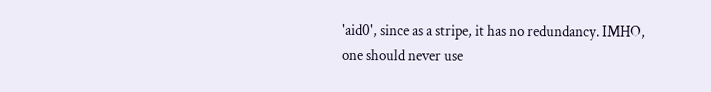'aid0', since as a stripe, it has no redundancy. IMHO, one should never use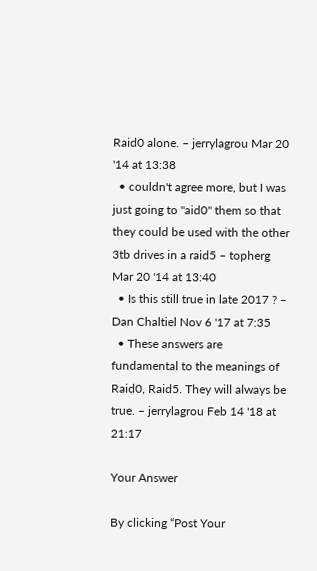Raid0 alone. – jerrylagrou Mar 20 '14 at 13:38
  • couldn't agree more, but I was just going to "aid0" them so that they could be used with the other 3tb drives in a raid5 – topherg Mar 20 '14 at 13:40
  • Is this still true in late 2017 ? – Dan Chaltiel Nov 6 '17 at 7:35
  • These answers are fundamental to the meanings of Raid0, Raid5. They will always be true. – jerrylagrou Feb 14 '18 at 21:17

Your Answer

By clicking “Post Your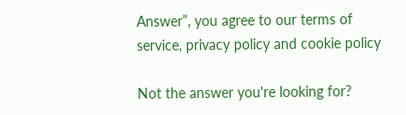Answer”, you agree to our terms of service, privacy policy and cookie policy

Not the answer you're looking for?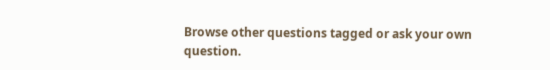Browse other questions tagged or ask your own question.